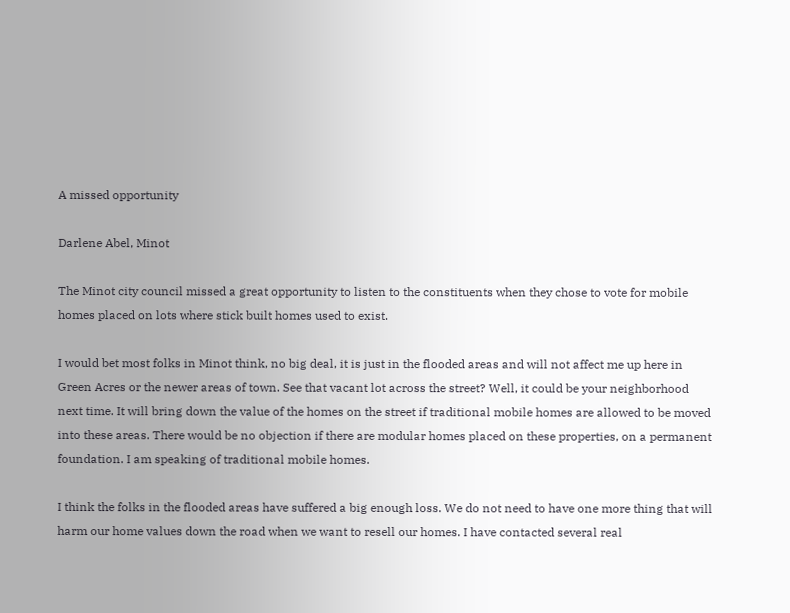A missed opportunity

Darlene Abel, Minot

The Minot city council missed a great opportunity to listen to the constituents when they chose to vote for mobile homes placed on lots where stick built homes used to exist.

I would bet most folks in Minot think, no big deal, it is just in the flooded areas and will not affect me up here in Green Acres or the newer areas of town. See that vacant lot across the street? Well, it could be your neighborhood next time. It will bring down the value of the homes on the street if traditional mobile homes are allowed to be moved into these areas. There would be no objection if there are modular homes placed on these properties, on a permanent foundation. I am speaking of traditional mobile homes.

I think the folks in the flooded areas have suffered a big enough loss. We do not need to have one more thing that will harm our home values down the road when we want to resell our homes. I have contacted several real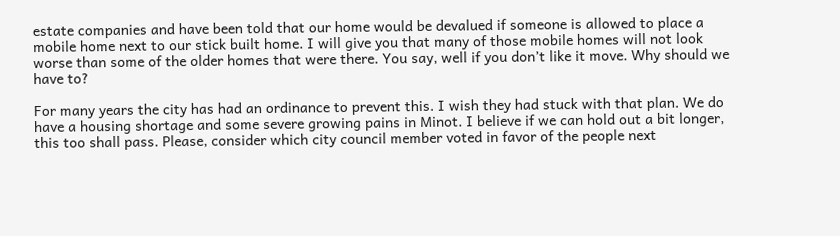estate companies and have been told that our home would be devalued if someone is allowed to place a mobile home next to our stick built home. I will give you that many of those mobile homes will not look worse than some of the older homes that were there. You say, well if you don’t like it move. Why should we have to?

For many years the city has had an ordinance to prevent this. I wish they had stuck with that plan. We do have a housing shortage and some severe growing pains in Minot. I believe if we can hold out a bit longer, this too shall pass. Please, consider which city council member voted in favor of the people next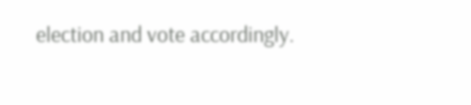election and vote accordingly.